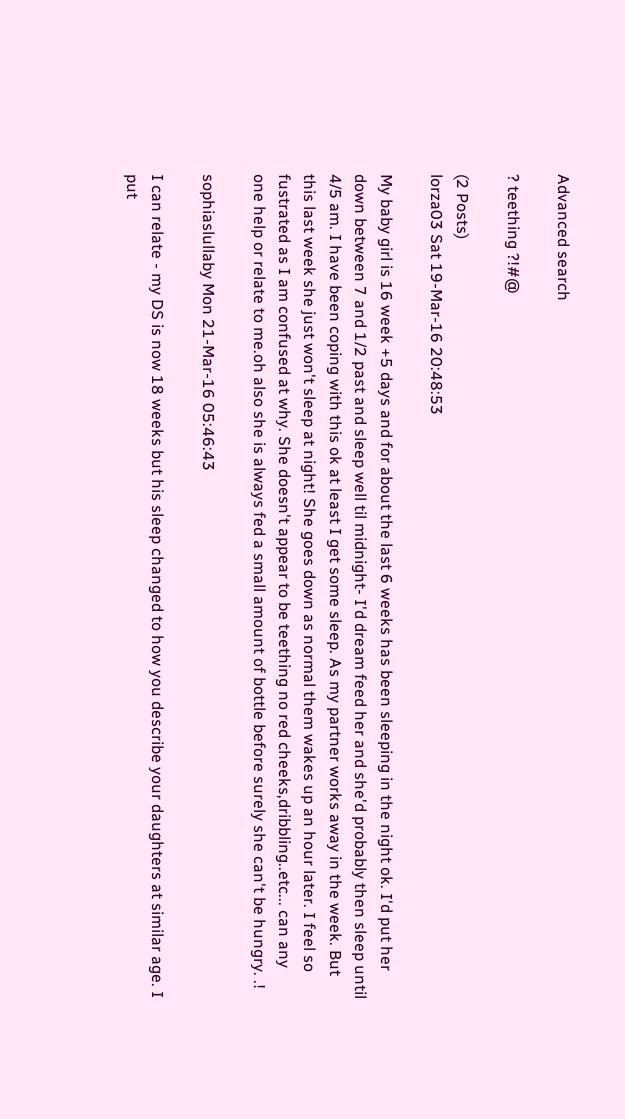Advanced search

? teething ?!#@

(2 Posts)
lorza03 Sat 19-Mar-16 20:48:53

My baby girl is 16 week +5 days and for about the last 6 weeks has been sleeping in the night ok. I'd put her down between 7 and 1/2 past and sleep well til midnight- I'd dream feed her and she'd probably then sleep until 4/5 am. I have been coping with this ok at least I get some sleep. As my partner works away in the week. But this last week she just won't sleep at night! She goes down as normal them wakes up an hour later. I feel so fustrated as I am confused at why. She doesn't appear to be teething no red cheeks,dribbling..etc... can any one help or relate to me.oh also she is always fed a small amount of bottle before surely she can't be hungry. .!

sophiaslullaby Mon 21-Mar-16 05:46:43

I can relate - my DS is now 18 weeks but his sleep changed to how you describe your daughters at similar age. I put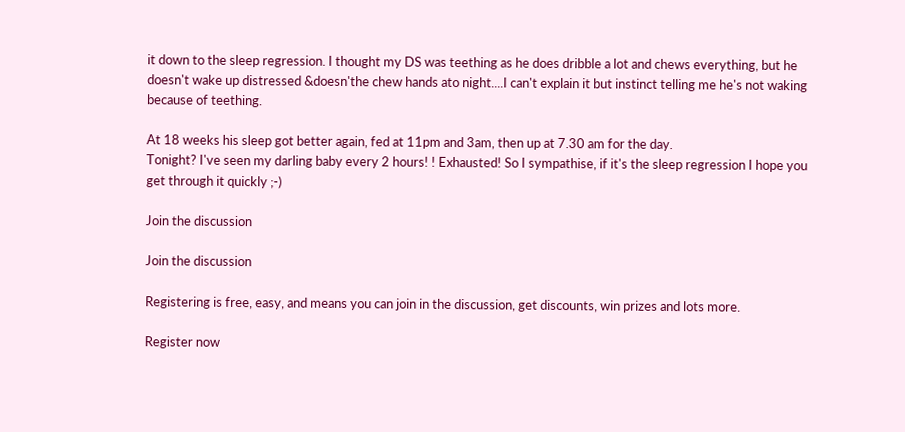it down to the sleep regression. I thought my DS was teething as he does dribble a lot and chews everything, but he doesn't wake up distressed &doesn'the chew hands ato night....I can't explain it but instinct telling me he's not waking because of teething.

At 18 weeks his sleep got better again, fed at 11pm and 3am, then up at 7.30 am for the day.
Tonight? I've seen my darling baby every 2 hours! ! Exhausted! So I sympathise, if it's the sleep regression I hope you get through it quickly ;-)

Join the discussion

Join the discussion

Registering is free, easy, and means you can join in the discussion, get discounts, win prizes and lots more.

Register now